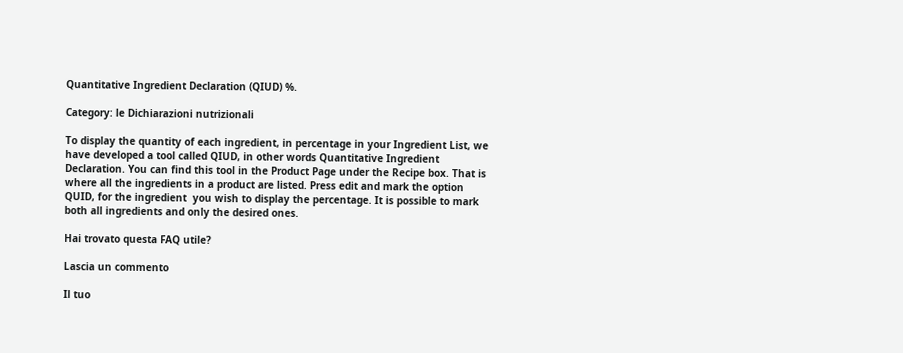Quantitative Ingredient Declaration (QIUD) %.

Category: le Dichiarazioni nutrizionali

To display the quantity of each ingredient, in percentage in your Ingredient List, we have developed a tool called QIUD, in other words Quantitative Ingredient Declaration. You can find this tool in the Product Page under the Recipe box. That is where all the ingredients in a product are listed. Press edit and mark the option QUID, for the ingredient  you wish to display the percentage. It is possible to mark both all ingredients and only the desired ones.

Hai trovato questa FAQ utile?

Lascia un commento

Il tuo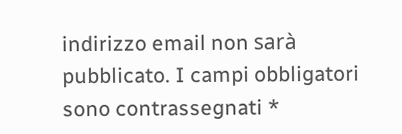indirizzo email non sarà pubblicato. I campi obbligatori sono contrassegnati *